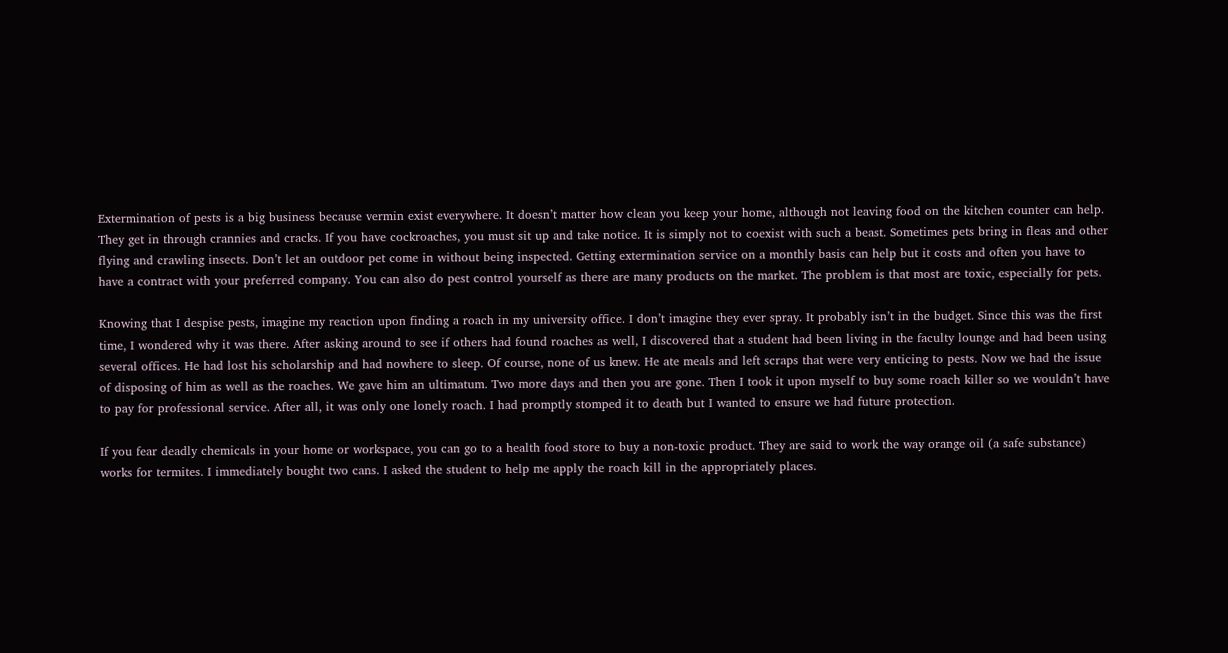Extermination of pests is a big business because vermin exist everywhere. It doesn’t matter how clean you keep your home, although not leaving food on the kitchen counter can help. They get in through crannies and cracks. If you have cockroaches, you must sit up and take notice. It is simply not to coexist with such a beast. Sometimes pets bring in fleas and other flying and crawling insects. Don’t let an outdoor pet come in without being inspected. Getting extermination service on a monthly basis can help but it costs and often you have to have a contract with your preferred company. You can also do pest control yourself as there are many products on the market. The problem is that most are toxic, especially for pets.

Knowing that I despise pests, imagine my reaction upon finding a roach in my university office. I don’t imagine they ever spray. It probably isn’t in the budget. Since this was the first time, I wondered why it was there. After asking around to see if others had found roaches as well, I discovered that a student had been living in the faculty lounge and had been using several offices. He had lost his scholarship and had nowhere to sleep. Of course, none of us knew. He ate meals and left scraps that were very enticing to pests. Now we had the issue of disposing of him as well as the roaches. We gave him an ultimatum. Two more days and then you are gone. Then I took it upon myself to buy some roach killer so we wouldn’t have to pay for professional service. After all, it was only one lonely roach. I had promptly stomped it to death but I wanted to ensure we had future protection.

If you fear deadly chemicals in your home or workspace, you can go to a health food store to buy a non-toxic product. They are said to work the way orange oil (a safe substance) works for termites. I immediately bought two cans. I asked the student to help me apply the roach kill in the appropriately places.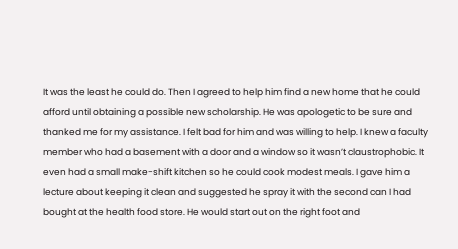It was the least he could do. Then I agreed to help him find a new home that he could afford until obtaining a possible new scholarship. He was apologetic to be sure and thanked me for my assistance. I felt bad for him and was willing to help. I knew a faculty member who had a basement with a door and a window so it wasn’t claustrophobic. It even had a small make-shift kitchen so he could cook modest meals. I gave him a lecture about keeping it clean and suggested he spray it with the second can I had bought at the health food store. He would start out on the right foot and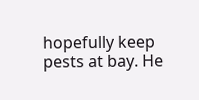hopefully keep pests at bay. He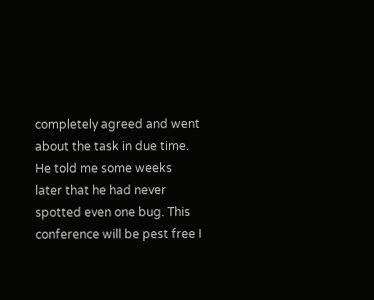completely agreed and went about the task in due time. He told me some weeks later that he had never spotted even one bug. This conference will be pest free I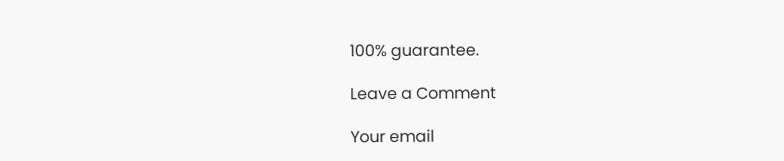100% guarantee.

Leave a Comment

Your email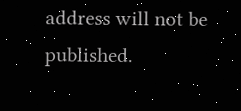address will not be published.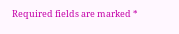Required fields are marked *